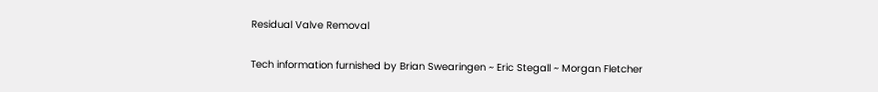Residual Valve Removal

Tech information furnished by Brian Swearingen ~ Eric Stegall ~ Morgan Fletcher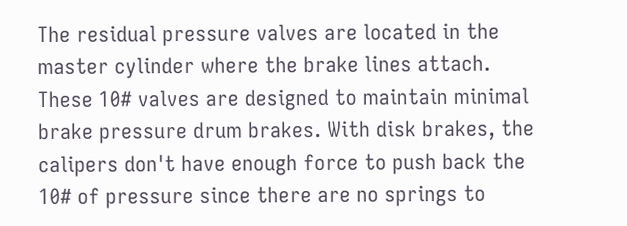The residual pressure valves are located in the master cylinder where the brake lines attach. These 10# valves are designed to maintain minimal brake pressure drum brakes. With disk brakes, the calipers don't have enough force to push back the 10# of pressure since there are no springs to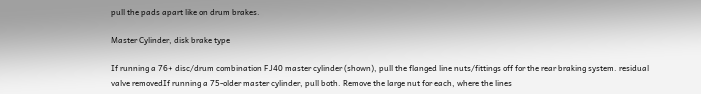pull the pads apart like on drum brakes.

Master Cylinder, disk brake type

If running a 76+ disc/drum combination FJ40 master cylinder (shown), pull the flanged line nuts/fittings off for the rear braking system. residual valve removedIf running a 75-older master cylinder, pull both. Remove the large nut for each, where the lines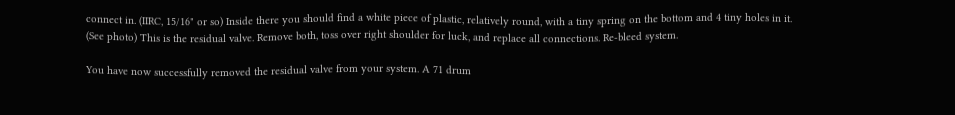connect in. (IIRC, 15/16" or so) Inside there you should find a white piece of plastic, relatively round, with a tiny spring on the bottom and 4 tiny holes in it. (See photo) This is the residual valve. Remove both, toss over right shoulder for luck, and replace all connections. Re-bleed system.

You have now successfully removed the residual valve from your system. A 71 drum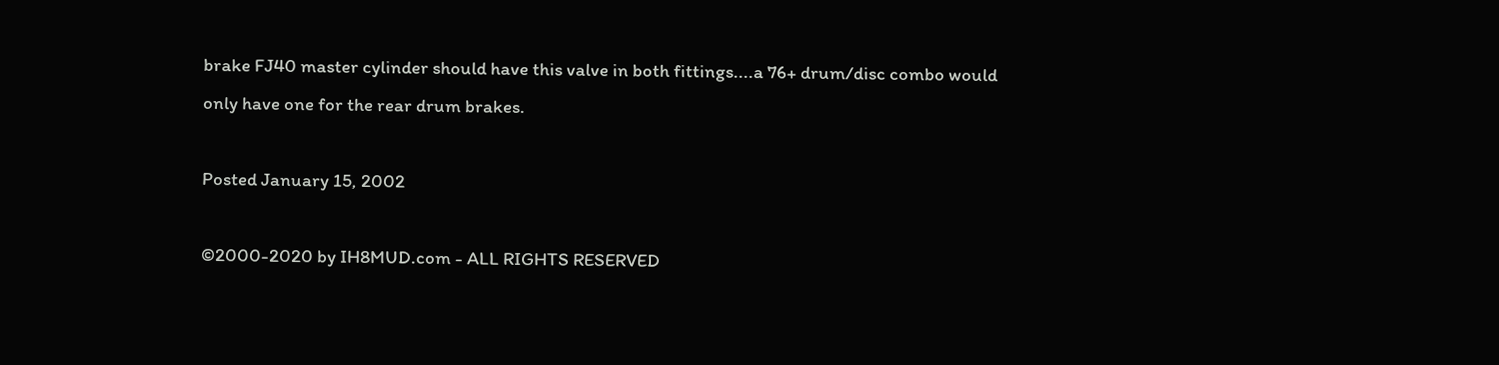brake FJ40 master cylinder should have this valve in both fittings....a 76+ drum/disc combo would only have one for the rear drum brakes.

Posted January 15, 2002

©2000-2020 by IH8MUD.com - ALL RIGHTS RESERVED